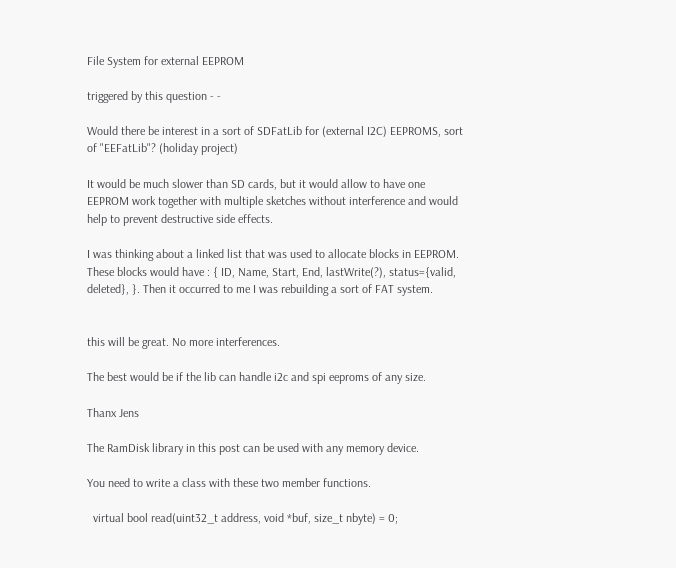File System for external EEPROM

triggered by this question - -

Would there be interest in a sort of SDFatLib for (external I2C) EEPROMS, sort of "EEFatLib"? (holiday project)

It would be much slower than SD cards, but it would allow to have one EEPROM work together with multiple sketches without interference and would help to prevent destructive side effects.

I was thinking about a linked list that was used to allocate blocks in EEPROM. These blocks would have : { ID, Name, Start, End, lastWrite(?), status={valid, deleted}, }. Then it occurred to me I was rebuilding a sort of FAT system.


this will be great. No more interferences.

The best would be if the lib can handle i2c and spi eeproms of any size.

Thanx Jens

The RamDisk library in this post can be used with any memory device.

You need to write a class with these two member functions.

  virtual bool read(uint32_t address, void *buf, size_t nbyte) = 0;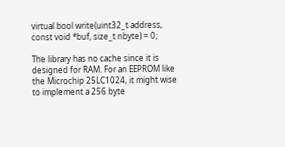virtual bool write(uint32_t address, const void *buf, size_t nbyte) = 0;

The library has no cache since it is designed for RAM. For an EEPROM like the Microchip 25LC1024, it might wise to implement a 256 byte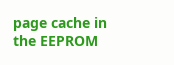page cache in the EEPROM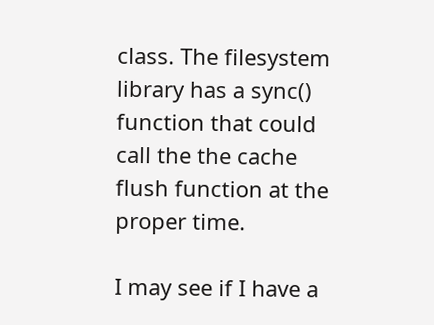class. The filesystem library has a sync() function that could call the the cache flush function at the proper time.

I may see if I have a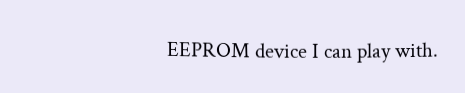EEPROM device I can play with.